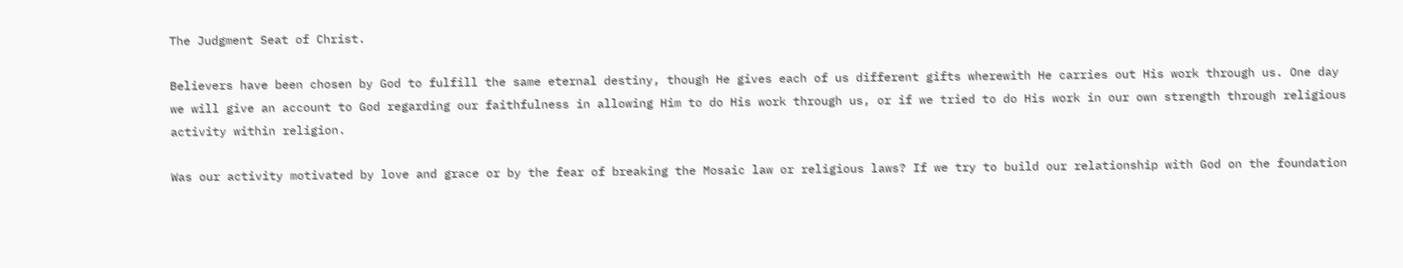The Judgment Seat of Christ.

Believers have been chosen by God to fulfill the same eternal destiny, though He gives each of us different gifts wherewith He carries out His work through us. One day we will give an account to God regarding our faithfulness in allowing Him to do His work through us, or if we tried to do His work in our own strength through religious activity within religion.

Was our activity motivated by love and grace or by the fear of breaking the Mosaic law or religious laws? If we try to build our relationship with God on the foundation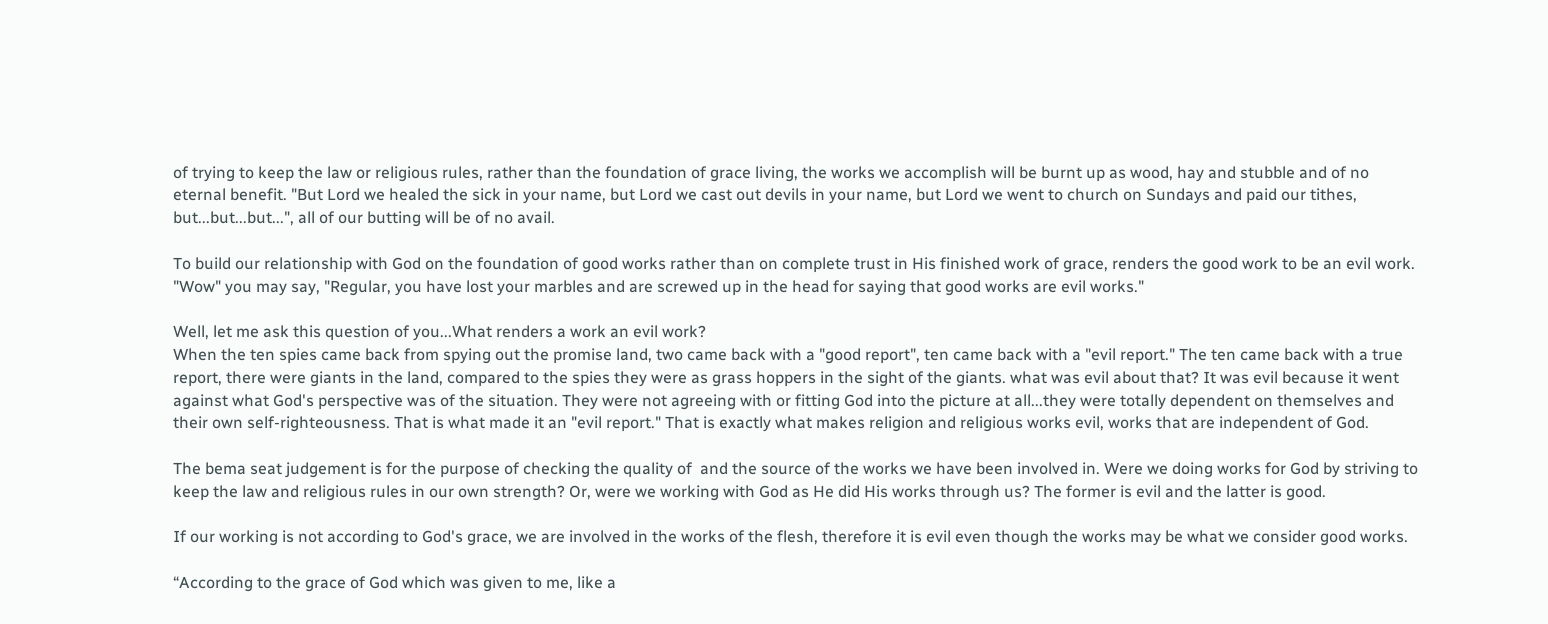of trying to keep the law or religious rules, rather than the foundation of grace living, the works we accomplish will be burnt up as wood, hay and stubble and of no eternal benefit. "But Lord we healed the sick in your name, but Lord we cast out devils in your name, but Lord we went to church on Sundays and paid our tithes, but...but...but...", all of our butting will be of no avail.

To build our relationship with God on the foundation of good works rather than on complete trust in His finished work of grace, renders the good work to be an evil work. "Wow" you may say, "Regular, you have lost your marbles and are screwed up in the head for saying that good works are evil works."

Well, let me ask this question of you...What renders a work an evil work?
When the ten spies came back from spying out the promise land, two came back with a "good report", ten came back with a "evil report." The ten came back with a true report, there were giants in the land, compared to the spies they were as grass hoppers in the sight of the giants. what was evil about that? It was evil because it went against what God's perspective was of the situation. They were not agreeing with or fitting God into the picture at all...they were totally dependent on themselves and their own self-righteousness. That is what made it an "evil report." That is exactly what makes religion and religious works evil, works that are independent of God.

The bema seat judgement is for the purpose of checking the quality of  and the source of the works we have been involved in. Were we doing works for God by striving to keep the law and religious rules in our own strength? Or, were we working with God as He did His works through us? The former is evil and the latter is good.

If our working is not according to God's grace, we are involved in the works of the flesh, therefore it is evil even though the works may be what we consider good works.

“According to the grace of God which was given to me, like a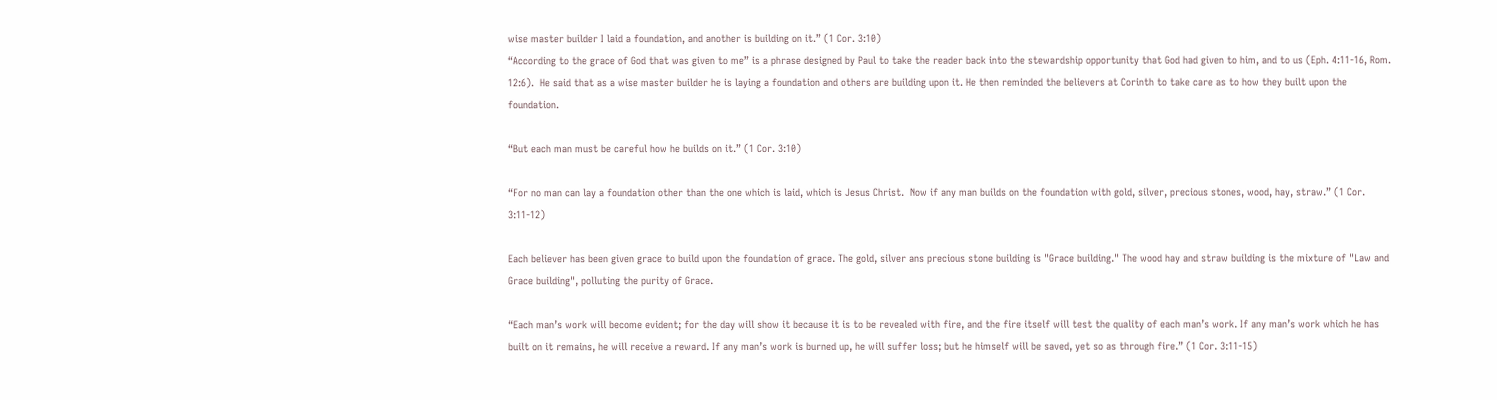wise master builder I laid a foundation, and another is building on it.” (1 Cor. 3:10)
“According to the grace of God that was given to me” is a phrase designed by Paul to take the reader back into the stewardship opportunity that God had given to him, and to us (Eph. 4:11-16, Rom. 12:6).  He said that as a wise master builder he is laying a foundation and others are building upon it. He then reminded the believers at Corinth to take care as to how they built upon the foundation.

“But each man must be careful how he builds on it.” (1 Cor. 3:10)

“For no man can lay a foundation other than the one which is laid, which is Jesus Christ.  Now if any man builds on the foundation with gold, silver, precious stones, wood, hay, straw.” (1 Cor. 3:11-12)

Each believer has been given grace to build upon the foundation of grace. The gold, silver ans precious stone building is "Grace building." The wood hay and straw building is the mixture of "Law and Grace building", polluting the purity of Grace.

“Each man’s work will become evident; for the day will show it because it is to be revealed with fire, and the fire itself will test the quality of each man’s work. If any man’s work which he has built on it remains, he will receive a reward. If any man’s work is burned up, he will suffer loss; but he himself will be saved, yet so as through fire.” (1 Cor. 3:11-15)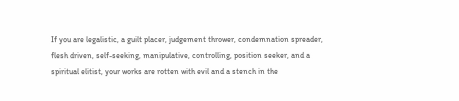If you are legalistic, a guilt placer, judgement thrower, condemnation spreader, flesh driven, self-seeking, manipulative, controlling, position seeker, and a spiritual elitist, your works are rotten with evil and a stench in the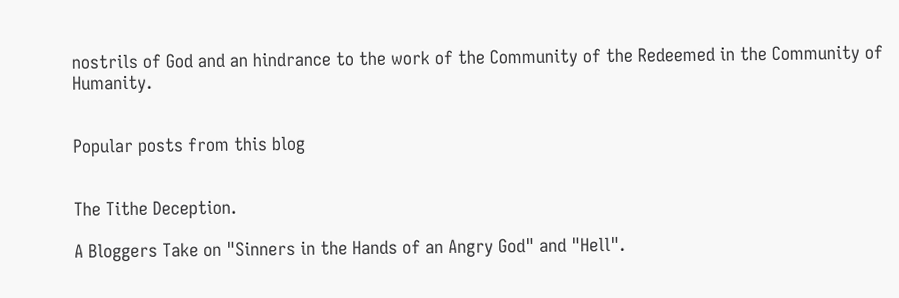nostrils of God and an hindrance to the work of the Community of the Redeemed in the Community of Humanity.


Popular posts from this blog


The Tithe Deception.

A Bloggers Take on "Sinners in the Hands of an Angry God" and "Hell".